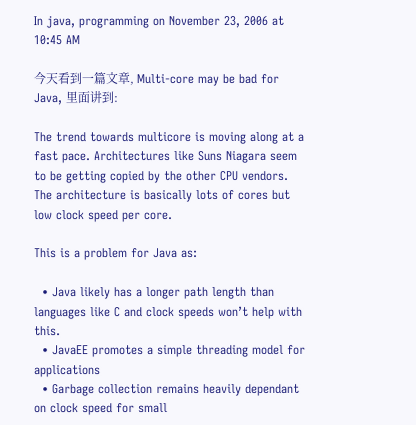In java, programming on November 23, 2006 at 10:45 AM

今天看到一篇文章, Multi-core may be bad for Java, 里面讲到:

The trend towards multicore is moving along at a fast pace. Architectures like Suns Niagara seem to be getting copied by the other CPU vendors. The architecture is basically lots of cores but low clock speed per core.

This is a problem for Java as:

  • Java likely has a longer path length than languages like C and clock speeds won’t help with this.
  • JavaEE promotes a simple threading model for applications
  • Garbage collection remains heavily dependant on clock speed for small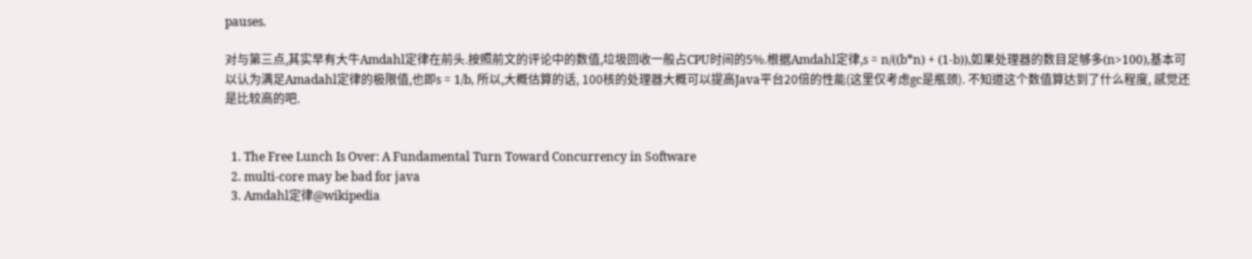pauses.

对与第三点,其实早有大牛Amdahl定律在前头.按照前文的评论中的数值,垃圾回收一般占CPU时间的5%.根据Amdahl定律,s = n/((b*n) + (1-b)),如果处理器的数目足够多(n>100),基本可以认为满足Amadahl定律的极限值,也即s = 1/b, 所以,大概估算的话, 100核的处理器大概可以提高Java平台20倍的性能(这里仅考虑gc是瓶颈). 不知道这个数值算达到了什么程度, 感觉还是比较高的吧.


  1. The Free Lunch Is Over: A Fundamental Turn Toward Concurrency in Software
  2. multi-core may be bad for java
  3. Amdahl定律@wikipedia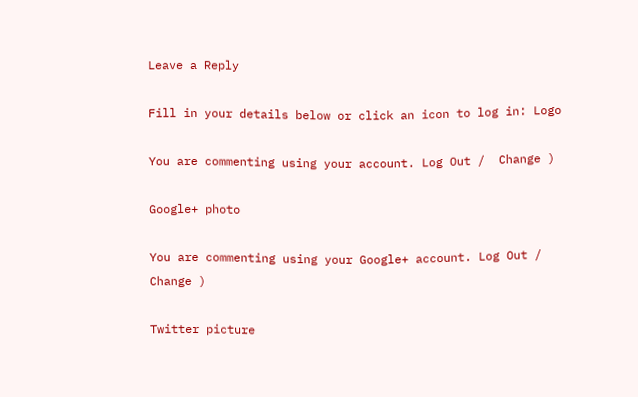Leave a Reply

Fill in your details below or click an icon to log in: Logo

You are commenting using your account. Log Out /  Change )

Google+ photo

You are commenting using your Google+ account. Log Out /  Change )

Twitter picture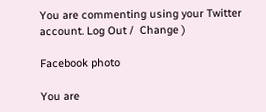You are commenting using your Twitter account. Log Out /  Change )

Facebook photo

You are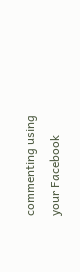commenting using your Facebook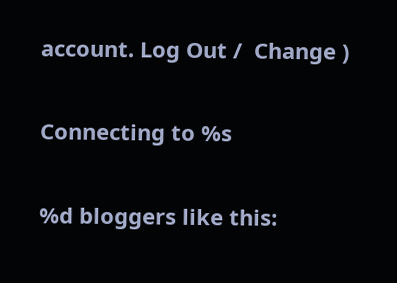account. Log Out /  Change )

Connecting to %s

%d bloggers like this: